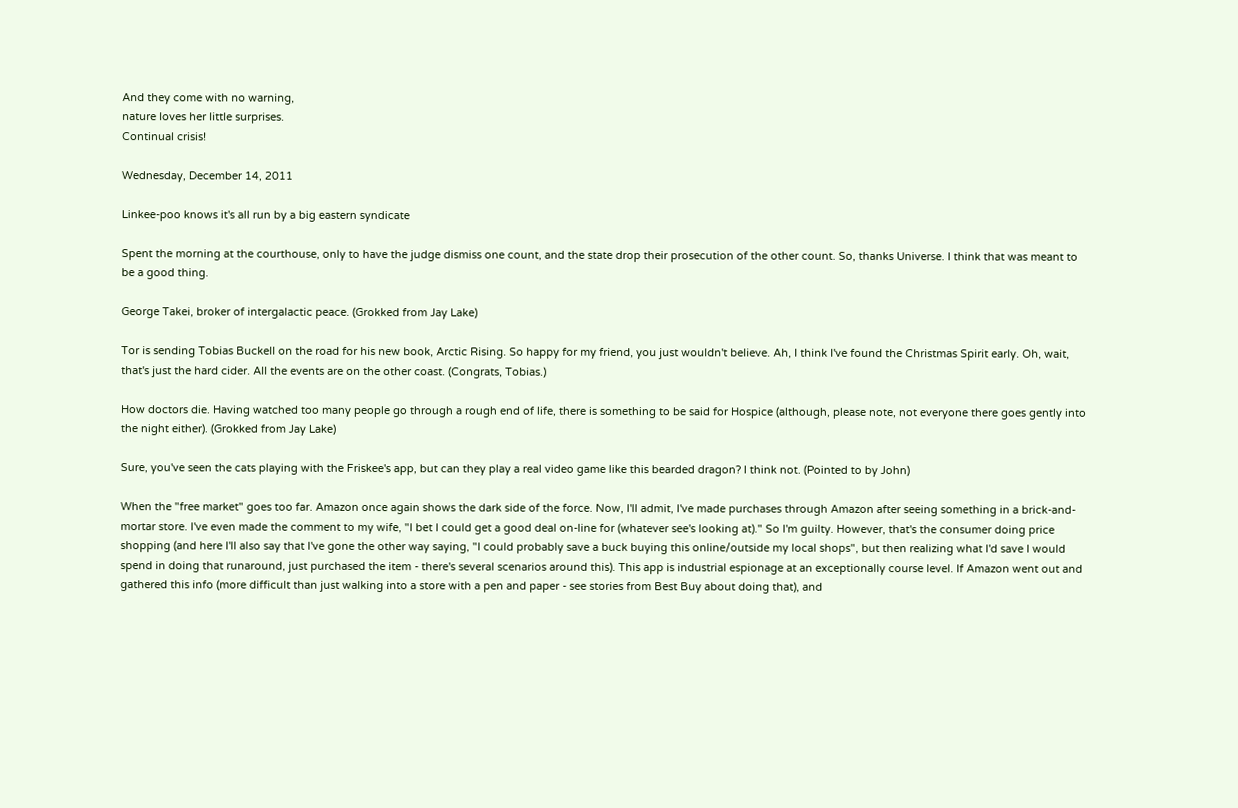And they come with no warning,
nature loves her little surprises.
Continual crisis!

Wednesday, December 14, 2011

Linkee-poo knows it's all run by a big eastern syndicate

Spent the morning at the courthouse, only to have the judge dismiss one count, and the state drop their prosecution of the other count. So, thanks Universe. I think that was meant to be a good thing.

George Takei, broker of intergalactic peace. (Grokked from Jay Lake)

Tor is sending Tobias Buckell on the road for his new book, Arctic Rising. So happy for my friend, you just wouldn't believe. Ah, I think I've found the Christmas Spirit early. Oh, wait, that's just the hard cider. All the events are on the other coast. (Congrats, Tobias.)

How doctors die. Having watched too many people go through a rough end of life, there is something to be said for Hospice (although, please note, not everyone there goes gently into the night either). (Grokked from Jay Lake)

Sure, you've seen the cats playing with the Friskee's app, but can they play a real video game like this bearded dragon? I think not. (Pointed to by John)

When the "free market" goes too far. Amazon once again shows the dark side of the force. Now, I'll admit, I've made purchases through Amazon after seeing something in a brick-and-mortar store. I've even made the comment to my wife, "I bet I could get a good deal on-line for (whatever see's looking at)." So I'm guilty. However, that's the consumer doing price shopping (and here I'll also say that I've gone the other way saying, "I could probably save a buck buying this online/outside my local shops", but then realizing what I'd save I would spend in doing that runaround, just purchased the item - there's several scenarios around this). This app is industrial espionage at an exceptionally course level. If Amazon went out and gathered this info (more difficult than just walking into a store with a pen and paper - see stories from Best Buy about doing that), and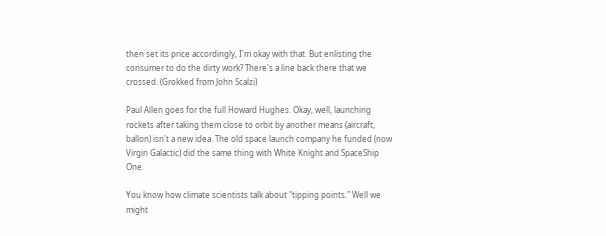then set its price accordingly, I'm okay with that. But enlisting the consumer to do the dirty work? There's a line back there that we crossed. (Grokked from John Scalzi)

Paul Allen goes for the full Howard Hughes. Okay, well, launching rockets after taking them close to orbit by another means (aircraft, ballon) isn't a new idea. The old space launch company he funded (now Virgin Galactic) did the same thing with White Knight and SpaceShip One.

You know how climate scientists talk about "tipping points." Well we might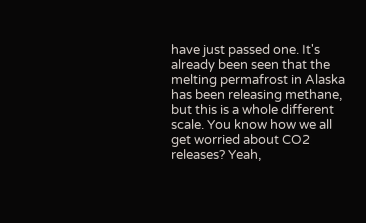have just passed one. It's already been seen that the melting permafrost in Alaska has been releasing methane, but this is a whole different scale. You know how we all get worried about CO2 releases? Yeah,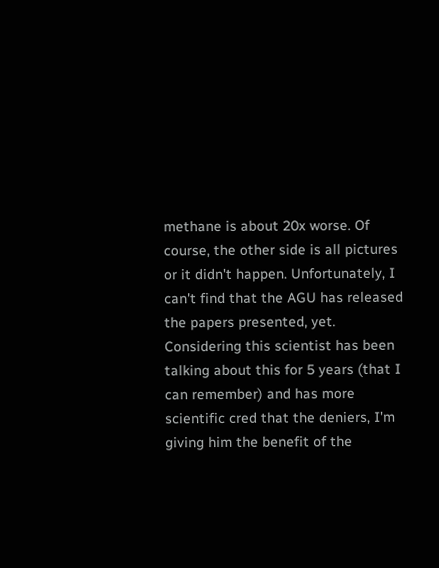methane is about 20x worse. Of course, the other side is all pictures or it didn't happen. Unfortunately, I can't find that the AGU has released the papers presented, yet. Considering this scientist has been talking about this for 5 years (that I can remember) and has more scientific cred that the deniers, I'm giving him the benefit of the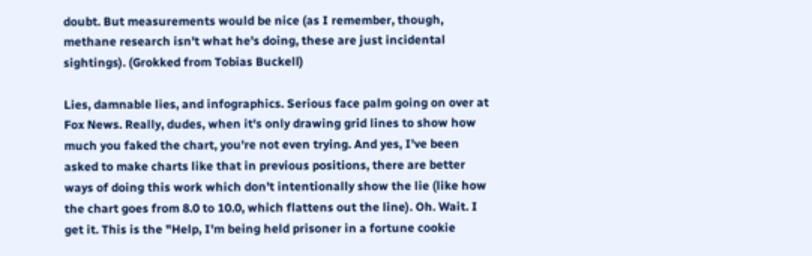doubt. But measurements would be nice (as I remember, though, methane research isn't what he's doing, these are just incidental sightings). (Grokked from Tobias Buckell)

Lies, damnable lies, and infographics. Serious face palm going on over at Fox News. Really, dudes, when it's only drawing grid lines to show how much you faked the chart, you're not even trying. And yes, I've been asked to make charts like that in previous positions, there are better ways of doing this work which don't intentionally show the lie (like how the chart goes from 8.0 to 10.0, which flattens out the line). Oh. Wait. I get it. This is the "Help, I'm being held prisoner in a fortune cookie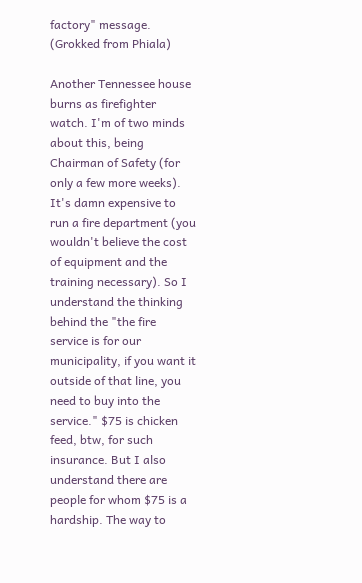factory" message. (Grokked from Phiala)

Another Tennessee house burns as firefighter watch. I'm of two minds about this, being Chairman of Safety (for only a few more weeks). It's damn expensive to run a fire department (you wouldn't believe the cost of equipment and the training necessary). So I understand the thinking behind the "the fire service is for our municipality, if you want it outside of that line, you need to buy into the service." $75 is chicken feed, btw, for such insurance. But I also understand there are people for whom $75 is a hardship. The way to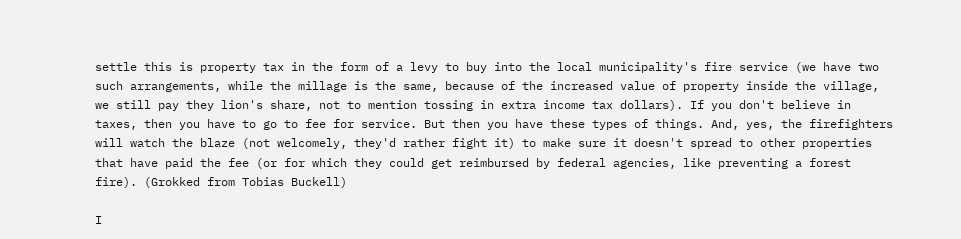settle this is property tax in the form of a levy to buy into the local municipality's fire service (we have two such arrangements, while the millage is the same, because of the increased value of property inside the village, we still pay they lion's share, not to mention tossing in extra income tax dollars). If you don't believe in taxes, then you have to go to fee for service. But then you have these types of things. And, yes, the firefighters will watch the blaze (not welcomely, they'd rather fight it) to make sure it doesn't spread to other properties that have paid the fee (or for which they could get reimbursed by federal agencies, like preventing a forest fire). (Grokked from Tobias Buckell)

I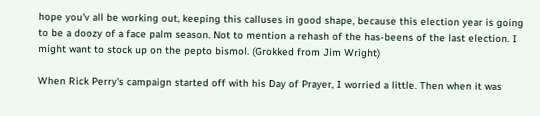hope you'v all be working out, keeping this calluses in good shape, because this election year is going to be a doozy of a face palm season. Not to mention a rehash of the has-beens of the last election. I might want to stock up on the pepto bismol. (Grokked from Jim Wright)

When Rick Perry's campaign started off with his Day of Prayer, I worried a little. Then when it was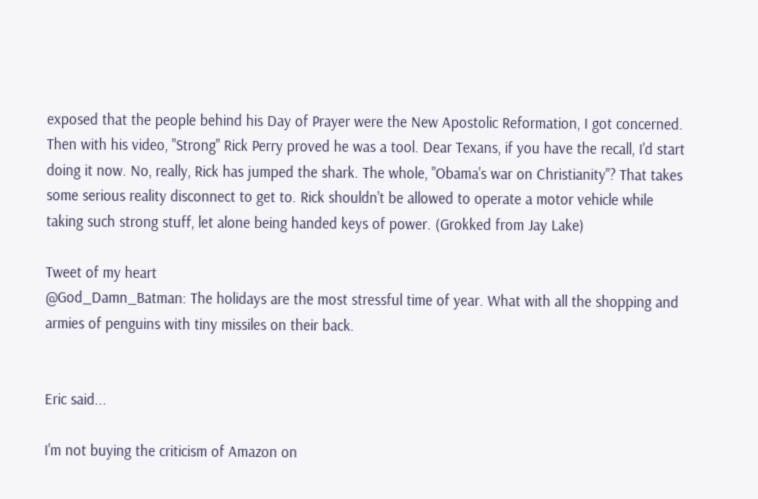exposed that the people behind his Day of Prayer were the New Apostolic Reformation, I got concerned. Then with his video, "Strong" Rick Perry proved he was a tool. Dear Texans, if you have the recall, I'd start doing it now. No, really, Rick has jumped the shark. The whole, "Obama's war on Christianity"? That takes some serious reality disconnect to get to. Rick shouldn't be allowed to operate a motor vehicle while taking such strong stuff, let alone being handed keys of power. (Grokked from Jay Lake)

Tweet of my heart
@God_Damn_Batman: The holidays are the most stressful time of year. What with all the shopping and armies of penguins with tiny missiles on their back.


Eric said...

I'm not buying the criticism of Amazon on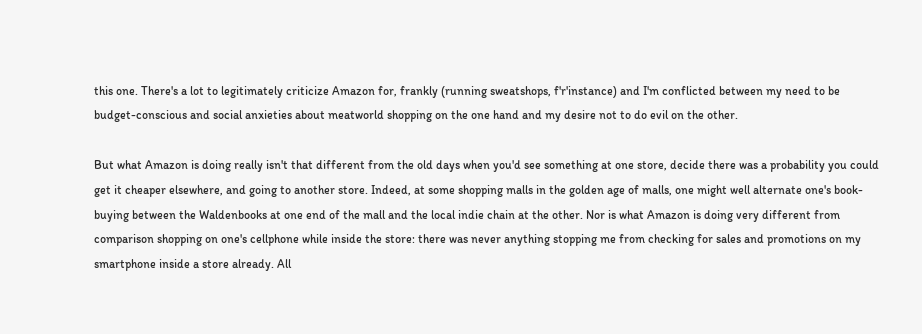this one. There's a lot to legitimately criticize Amazon for, frankly (running sweatshops, f'r'instance) and I'm conflicted between my need to be budget-conscious and social anxieties about meatworld shopping on the one hand and my desire not to do evil on the other.

But what Amazon is doing really isn't that different from the old days when you'd see something at one store, decide there was a probability you could get it cheaper elsewhere, and going to another store. Indeed, at some shopping malls in the golden age of malls, one might well alternate one's book-buying between the Waldenbooks at one end of the mall and the local indie chain at the other. Nor is what Amazon is doing very different from comparison shopping on one's cellphone while inside the store: there was never anything stopping me from checking for sales and promotions on my smartphone inside a store already. All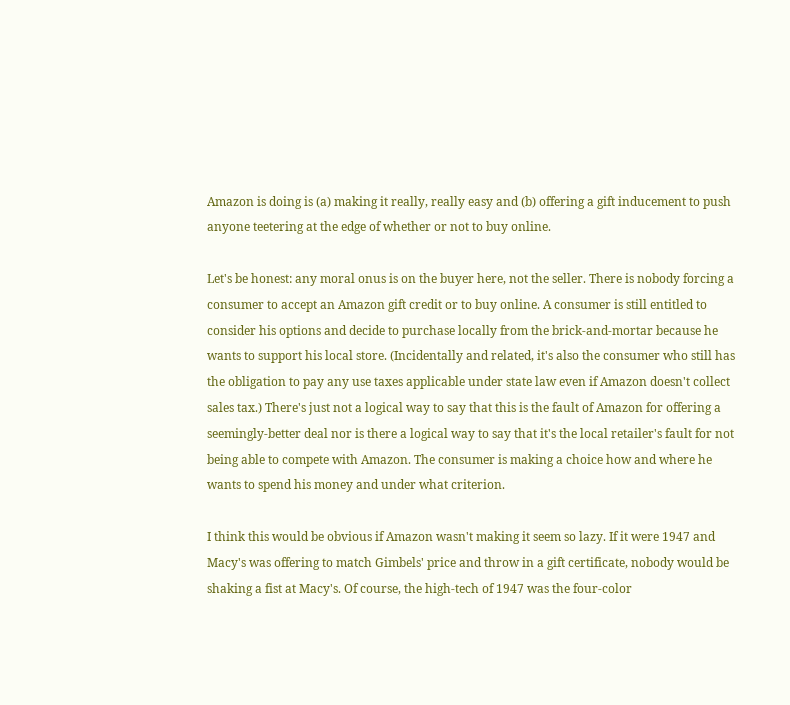Amazon is doing is (a) making it really, really easy and (b) offering a gift inducement to push anyone teetering at the edge of whether or not to buy online.

Let's be honest: any moral onus is on the buyer here, not the seller. There is nobody forcing a consumer to accept an Amazon gift credit or to buy online. A consumer is still entitled to consider his options and decide to purchase locally from the brick-and-mortar because he wants to support his local store. (Incidentally and related, it's also the consumer who still has the obligation to pay any use taxes applicable under state law even if Amazon doesn't collect sales tax.) There's just not a logical way to say that this is the fault of Amazon for offering a seemingly-better deal nor is there a logical way to say that it's the local retailer's fault for not being able to compete with Amazon. The consumer is making a choice how and where he wants to spend his money and under what criterion.

I think this would be obvious if Amazon wasn't making it seem so lazy. If it were 1947 and Macy's was offering to match Gimbels' price and throw in a gift certificate, nobody would be shaking a fist at Macy's. Of course, the high-tech of 1947 was the four-color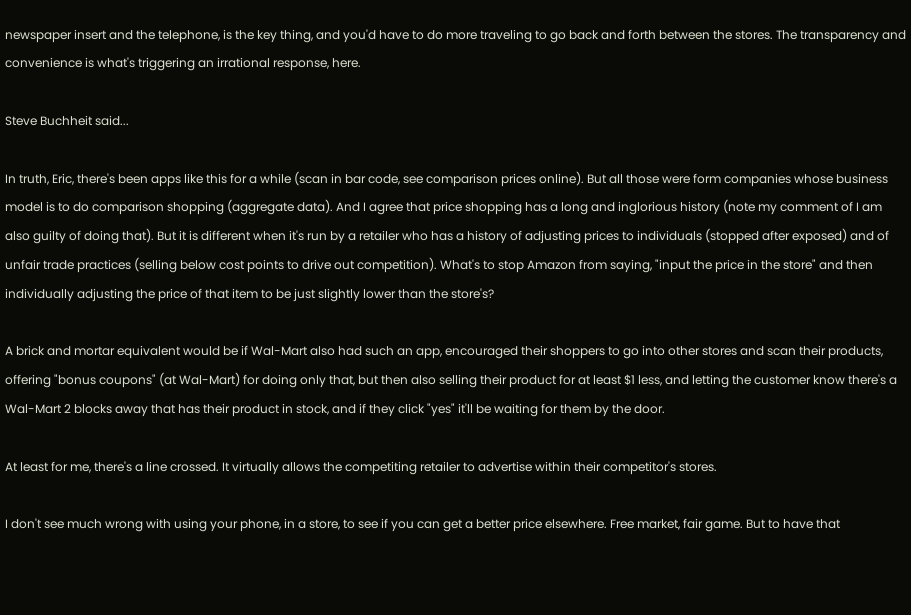newspaper insert and the telephone, is the key thing, and you'd have to do more traveling to go back and forth between the stores. The transparency and convenience is what's triggering an irrational response, here.

Steve Buchheit said...

In truth, Eric, there's been apps like this for a while (scan in bar code, see comparison prices online). But all those were form companies whose business model is to do comparison shopping (aggregate data). And I agree that price shopping has a long and inglorious history (note my comment of I am also guilty of doing that). But it is different when it's run by a retailer who has a history of adjusting prices to individuals (stopped after exposed) and of unfair trade practices (selling below cost points to drive out competition). What's to stop Amazon from saying, "input the price in the store" and then individually adjusting the price of that item to be just slightly lower than the store's?

A brick and mortar equivalent would be if Wal-Mart also had such an app, encouraged their shoppers to go into other stores and scan their products, offering "bonus coupons" (at Wal-Mart) for doing only that, but then also selling their product for at least $1 less, and letting the customer know there's a Wal-Mart 2 blocks away that has their product in stock, and if they click "yes" it'll be waiting for them by the door.

At least for me, there's a line crossed. It virtually allows the competiting retailer to advertise within their competitor's stores.

I don't see much wrong with using your phone, in a store, to see if you can get a better price elsewhere. Free market, fair game. But to have that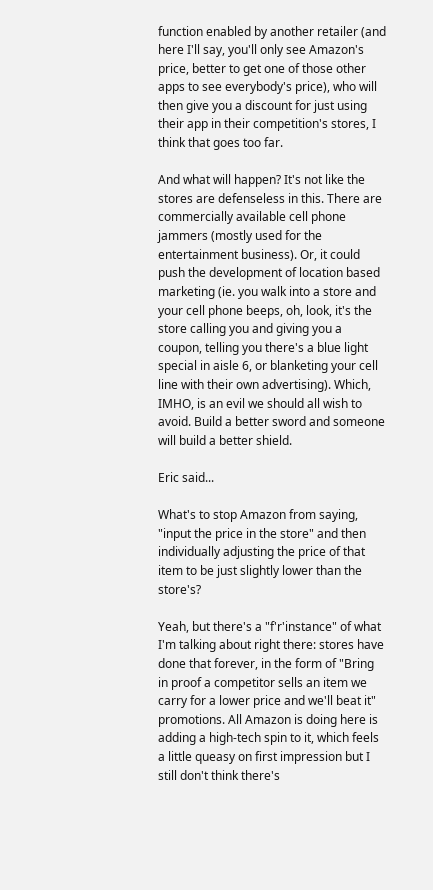function enabled by another retailer (and here I'll say, you'll only see Amazon's price, better to get one of those other apps to see everybody's price), who will then give you a discount for just using their app in their competition's stores, I think that goes too far.

And what will happen? It's not like the stores are defenseless in this. There are commercially available cell phone jammers (mostly used for the entertainment business). Or, it could push the development of location based marketing (ie. you walk into a store and your cell phone beeps, oh, look, it's the store calling you and giving you a coupon, telling you there's a blue light special in aisle 6, or blanketing your cell line with their own advertising). Which, IMHO, is an evil we should all wish to avoid. Build a better sword and someone will build a better shield.

Eric said...

What's to stop Amazon from saying, "input the price in the store" and then individually adjusting the price of that item to be just slightly lower than the store's?

Yeah, but there's a "f'r'instance" of what I'm talking about right there: stores have done that forever, in the form of "Bring in proof a competitor sells an item we carry for a lower price and we'll beat it" promotions. All Amazon is doing here is adding a high-tech spin to it, which feels a little queasy on first impression but I still don't think there's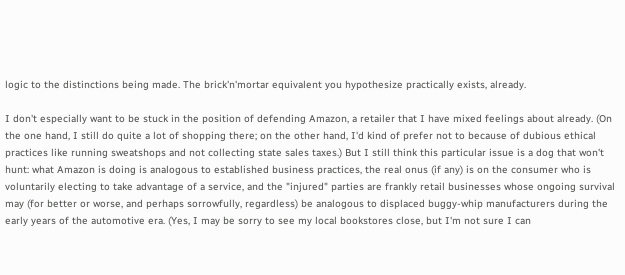logic to the distinctions being made. The brick'n'mortar equivalent you hypothesize practically exists, already.

I don't especially want to be stuck in the position of defending Amazon, a retailer that I have mixed feelings about already. (On the one hand, I still do quite a lot of shopping there; on the other hand, I'd kind of prefer not to because of dubious ethical practices like running sweatshops and not collecting state sales taxes.) But I still think this particular issue is a dog that won't hunt: what Amazon is doing is analogous to established business practices, the real onus (if any) is on the consumer who is voluntarily electing to take advantage of a service, and the "injured" parties are frankly retail businesses whose ongoing survival may (for better or worse, and perhaps sorrowfully, regardless) be analogous to displaced buggy-whip manufacturers during the early years of the automotive era. (Yes, I may be sorry to see my local bookstores close, but I'm not sure I can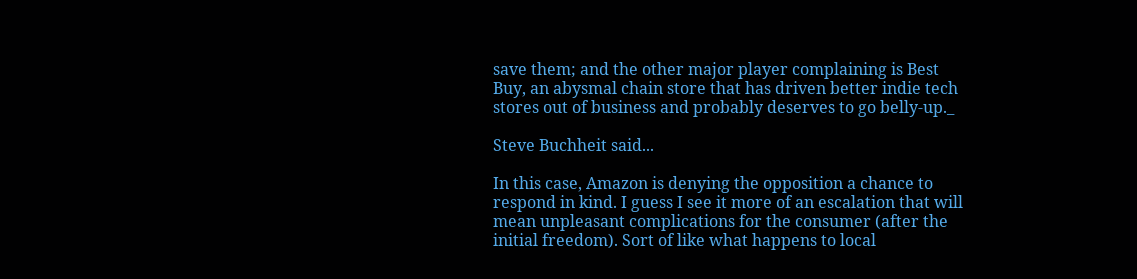save them; and the other major player complaining is Best Buy, an abysmal chain store that has driven better indie tech stores out of business and probably deserves to go belly-up._

Steve Buchheit said...

In this case, Amazon is denying the opposition a chance to respond in kind. I guess I see it more of an escalation that will mean unpleasant complications for the consumer (after the initial freedom). Sort of like what happens to local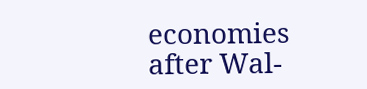economies after Wal-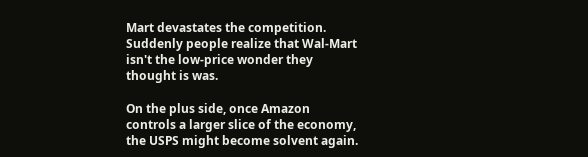Mart devastates the competition. Suddenly people realize that Wal-Mart isn't the low-price wonder they thought is was.

On the plus side, once Amazon controls a larger slice of the economy, the USPS might become solvent again.